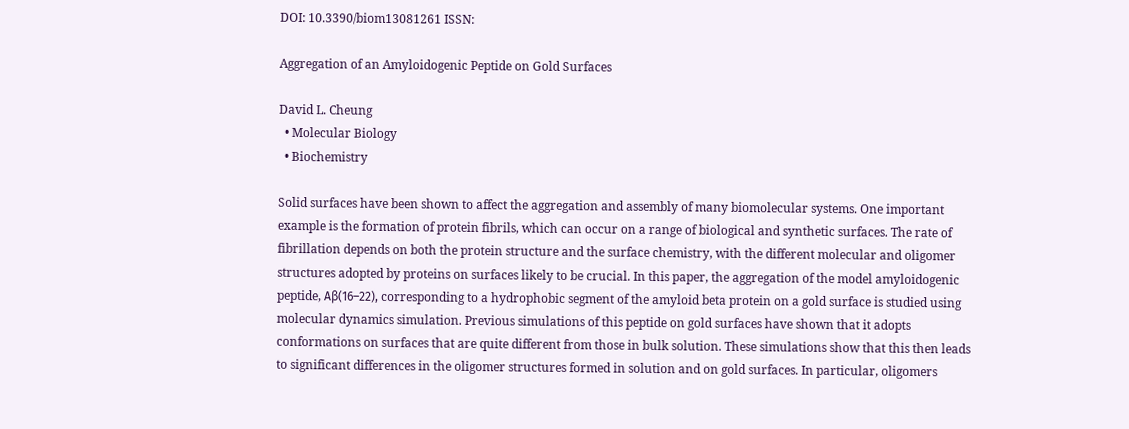DOI: 10.3390/biom13081261 ISSN:

Aggregation of an Amyloidogenic Peptide on Gold Surfaces

David L. Cheung
  • Molecular Biology
  • Biochemistry

Solid surfaces have been shown to affect the aggregation and assembly of many biomolecular systems. One important example is the formation of protein fibrils, which can occur on a range of biological and synthetic surfaces. The rate of fibrillation depends on both the protein structure and the surface chemistry, with the different molecular and oligomer structures adopted by proteins on surfaces likely to be crucial. In this paper, the aggregation of the model amyloidogenic peptide, Aβ(16–22), corresponding to a hydrophobic segment of the amyloid beta protein on a gold surface is studied using molecular dynamics simulation. Previous simulations of this peptide on gold surfaces have shown that it adopts conformations on surfaces that are quite different from those in bulk solution. These simulations show that this then leads to significant differences in the oligomer structures formed in solution and on gold surfaces. In particular, oligomers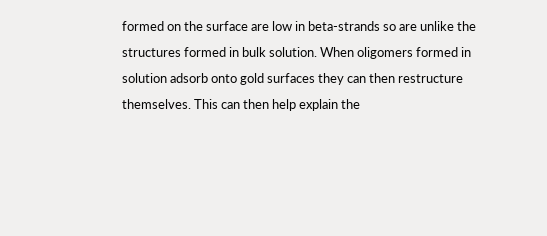formed on the surface are low in beta-strands so are unlike the structures formed in bulk solution. When oligomers formed in solution adsorb onto gold surfaces they can then restructure themselves. This can then help explain the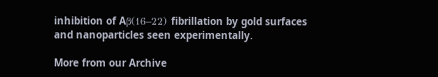inhibition of Aβ(16–22) fibrillation by gold surfaces and nanoparticles seen experimentally.

More from our Archive